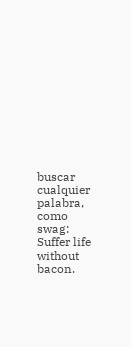buscar cualquier palabra, como swag:
Suffer life without bacon.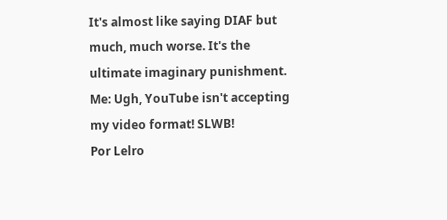It's almost like saying DIAF but much, much worse. It's the ultimate imaginary punishment.
Me: Ugh, YouTube isn't accepting my video format! SLWB!
Por Lelro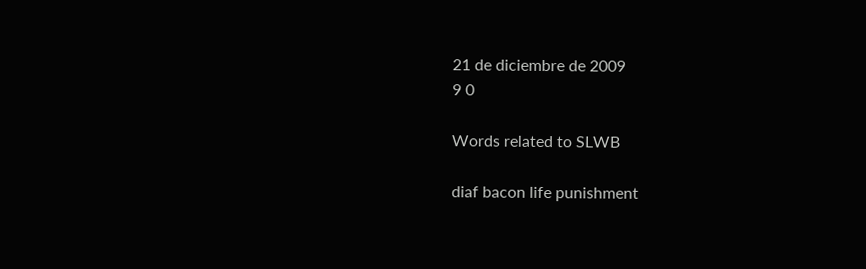21 de diciembre de 2009
9 0

Words related to SLWB

diaf bacon life punishment